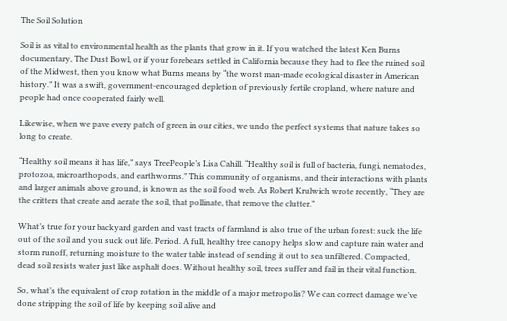The Soil Solution

Soil is as vital to environmental health as the plants that grow in it. If you watched the latest Ken Burns documentary, The Dust Bowl, or if your forebears settled in California because they had to flee the ruined soil of the Midwest, then you know what Burns means by “the worst man-made ecological disaster in American history.” It was a swift, government-encouraged depletion of previously fertile cropland, where nature and people had once cooperated fairly well.

Likewise, when we pave every patch of green in our cities, we undo the perfect systems that nature takes so long to create.

“Healthy soil means it has life,” says TreePeople’s Lisa Cahill. “Healthy soil is full of bacteria, fungi, nematodes, protozoa, microarthopods, and earthworms.” This community of organisms, and their interactions with plants and larger animals above ground, is known as the soil food web. As Robert Krulwich wrote recently, “They are the critters that create and aerate the soil, that pollinate, that remove the clutter.”

What’s true for your backyard garden and vast tracts of farmland is also true of the urban forest: suck the life out of the soil and you suck out life. Period. A full, healthy tree canopy helps slow and capture rain water and storm runoff, returning moisture to the water table instead of sending it out to sea unfiltered. Compacted, dead soil resists water just like asphalt does. Without healthy soil, trees suffer and fail in their vital function.

So, what’s the equivalent of crop rotation in the middle of a major metropolis? We can correct damage we’ve done stripping the soil of life by keeping soil alive and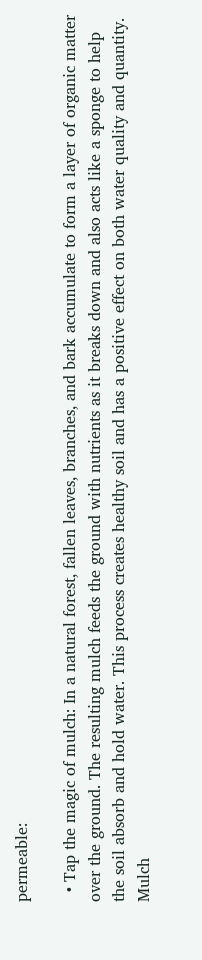permeable:

  • Tap the magic of mulch: In a natural forest, fallen leaves, branches, and bark accumulate to form a layer of organic matter over the ground. The resulting mulch feeds the ground with nutrients as it breaks down and also acts like a sponge to help the soil absorb and hold water. This process creates healthy soil and has a positive effect on both water quality and quantity. Mulch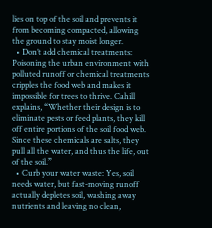lies on top of the soil and prevents it from becoming compacted, allowing the ground to stay moist longer.
  • Don’t add chemical treatments: Poisoning the urban environment with polluted runoff or chemical treatments cripples the food web and makes it impossible for trees to thrive. Cahill explains, “Whether their design is to eliminate pests or feed plants, they kill off entire portions of the soil food web. Since these chemicals are salts, they pull all the water, and thus the life, out of the soil.”
  • Curb your water waste: Yes, soil needs water, but fast-moving runoff actually depletes soil, washing away nutrients and leaving no clean,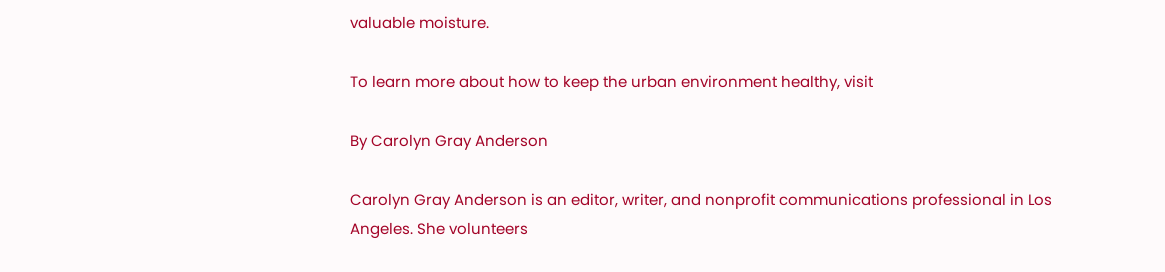valuable moisture.

To learn more about how to keep the urban environment healthy, visit

By Carolyn Gray Anderson

Carolyn Gray Anderson is an editor, writer, and nonprofit communications professional in Los Angeles. She volunteers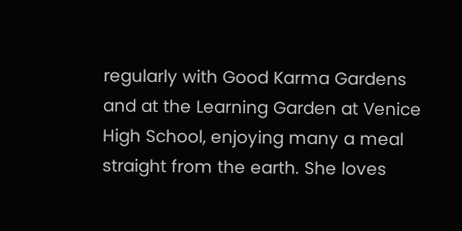regularly with Good Karma Gardens and at the Learning Garden at Venice High School, enjoying many a meal straight from the earth. She loves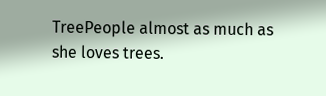TreePeople almost as much as she loves trees.